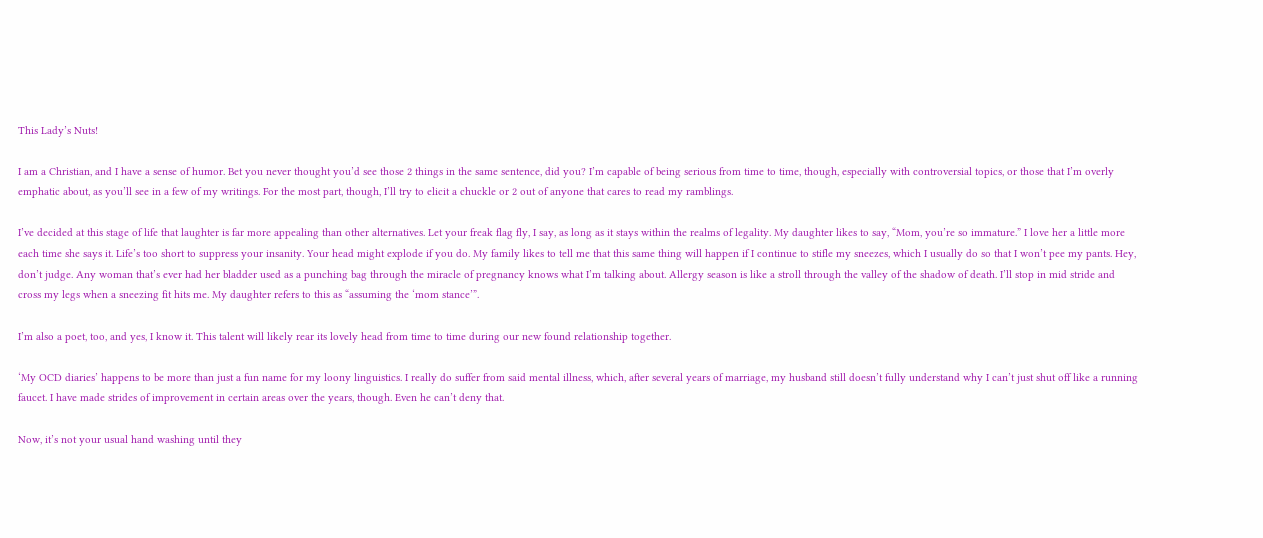This Lady’s Nuts!

I am a Christian, and I have a sense of humor. Bet you never thought you’d see those 2 things in the same sentence, did you? I’m capable of being serious from time to time, though, especially with controversial topics, or those that I’m overly emphatic about, as you’ll see in a few of my writings. For the most part, though, I’ll try to elicit a chuckle or 2 out of anyone that cares to read my ramblings.

I’ve decided at this stage of life that laughter is far more appealing than other alternatives. Let your freak flag fly, I say, as long as it stays within the realms of legality. My daughter likes to say, “Mom, you’re so immature.” I love her a little more each time she says it. Life’s too short to suppress your insanity. Your head might explode if you do. My family likes to tell me that this same thing will happen if I continue to stifle my sneezes, which I usually do so that I won’t pee my pants. Hey, don’t judge. Any woman that’s ever had her bladder used as a punching bag through the miracle of pregnancy knows what I’m talking about. Allergy season is like a stroll through the valley of the shadow of death. I’ll stop in mid stride and cross my legs when a sneezing fit hits me. My daughter refers to this as “assuming the ‘mom stance’”.

I’m also a poet, too, and yes, I know it. This talent will likely rear its lovely head from time to time during our new found relationship together.

‘My OCD diaries’ happens to be more than just a fun name for my loony linguistics. I really do suffer from said mental illness, which, after several years of marriage, my husband still doesn’t fully understand why I can’t just shut off like a running faucet. I have made strides of improvement in certain areas over the years, though. Even he can’t deny that.

Now, it’s not your usual hand washing until they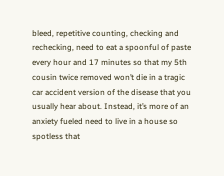bleed, repetitive counting, checking and rechecking, need to eat a spoonful of paste every hour and 17 minutes so that my 5th cousin twice removed won’t die in a tragic car accident version of the disease that you usually hear about. Instead, it’s more of an anxiety fueled need to live in a house so spotless that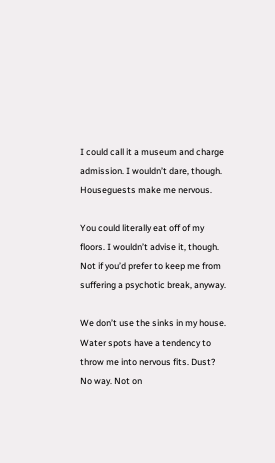I could call it a museum and charge admission. I wouldn’t dare, though. Houseguests make me nervous.

You could literally eat off of my floors. I wouldn’t advise it, though. Not if you’d prefer to keep me from suffering a psychotic break, anyway.

We don’t use the sinks in my house. Water spots have a tendency to throw me into nervous fits. Dust? No way. Not on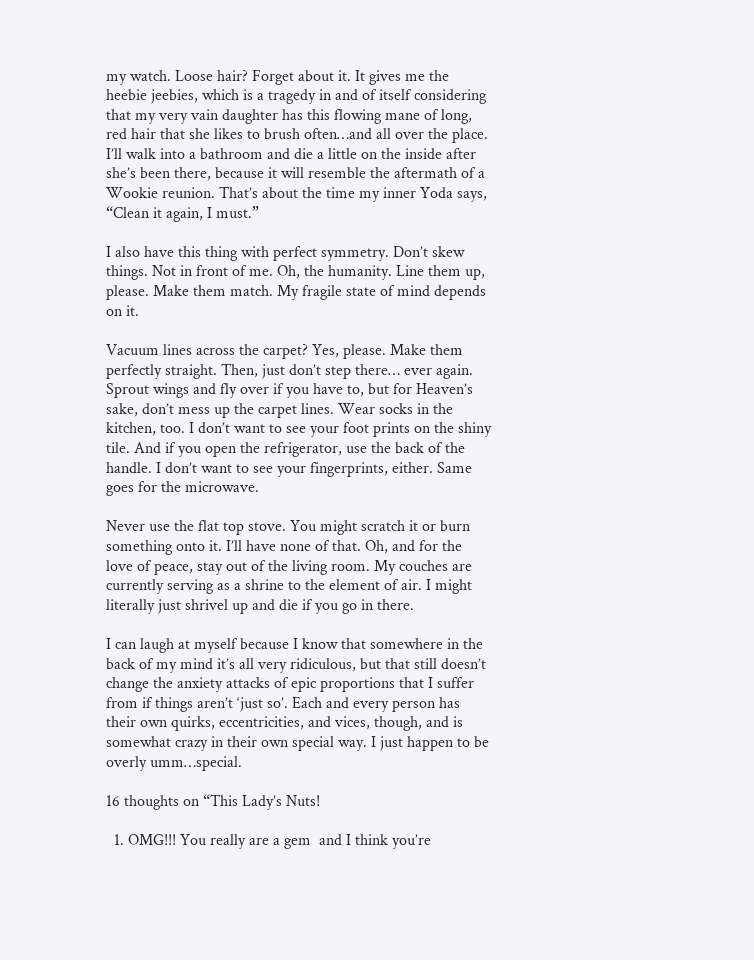my watch. Loose hair? Forget about it. It gives me the heebie jeebies, which is a tragedy in and of itself considering that my very vain daughter has this flowing mane of long, red hair that she likes to brush often…and all over the place. I’ll walk into a bathroom and die a little on the inside after she’s been there, because it will resemble the aftermath of a Wookie reunion. That’s about the time my inner Yoda says, “Clean it again, I must.”

I also have this thing with perfect symmetry. Don’t skew things. Not in front of me. Oh, the humanity. Line them up, please. Make them match. My fragile state of mind depends on it.

Vacuum lines across the carpet? Yes, please. Make them perfectly straight. Then, just don’t step there… ever again. Sprout wings and fly over if you have to, but for Heaven’s sake, don’t mess up the carpet lines. Wear socks in the kitchen, too. I don’t want to see your foot prints on the shiny tile. And if you open the refrigerator, use the back of the handle. I don’t want to see your fingerprints, either. Same goes for the microwave.

Never use the flat top stove. You might scratch it or burn something onto it. I’ll have none of that. Oh, and for the love of peace, stay out of the living room. My couches are currently serving as a shrine to the element of air. I might literally just shrivel up and die if you go in there.

I can laugh at myself because I know that somewhere in the back of my mind it’s all very ridiculous, but that still doesn’t change the anxiety attacks of epic proportions that I suffer from if things aren’t ‘just so’. Each and every person has their own quirks, eccentricities, and vices, though, and is somewhat crazy in their own special way. I just happen to be overly umm…special.

16 thoughts on “This Lady’s Nuts!

  1. OMG!!! You really are a gem  and I think you’re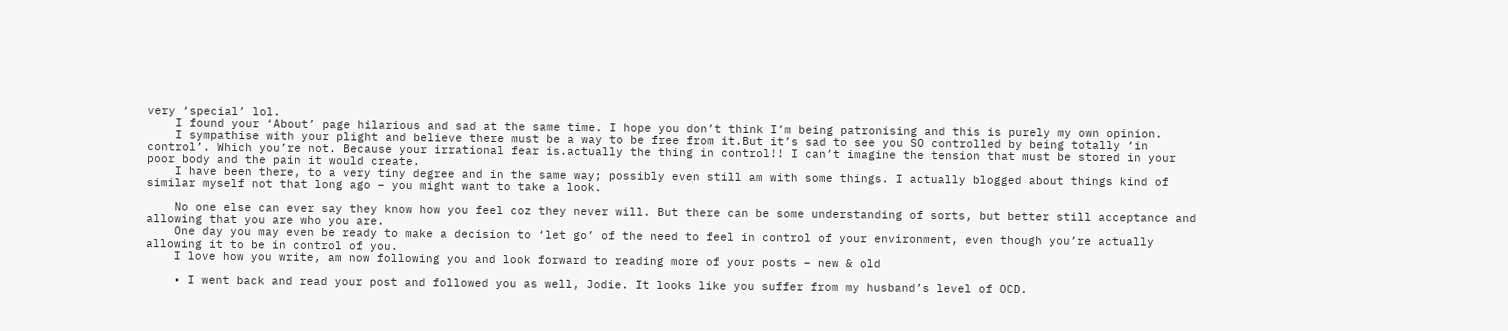very ‘special’ lol.
    I found your ‘About’ page hilarious and sad at the same time. I hope you don’t think I’m being patronising and this is purely my own opinion.
    I sympathise with your plight and believe there must be a way to be free from it.But it’s sad to see you SO controlled by being totally ‘in control’. Which you’re not. Because your irrational fear is.actually the thing in control!! I can’t imagine the tension that must be stored in your poor body and the pain it would create.
    I have been there, to a very tiny degree and in the same way; possibly even still am with some things. I actually blogged about things kind of similar myself not that long ago – you might want to take a look.

    No one else can ever say they know how you feel coz they never will. But there can be some understanding of sorts, but better still acceptance and allowing that you are who you are.
    One day you may even be ready to make a decision to ‘let go’ of the need to feel in control of your environment, even though you’re actually allowing it to be in control of you.
    I love how you write, am now following you and look forward to reading more of your posts – new & old

    • I went back and read your post and followed you as well, Jodie. It looks like you suffer from my husband’s level of OCD.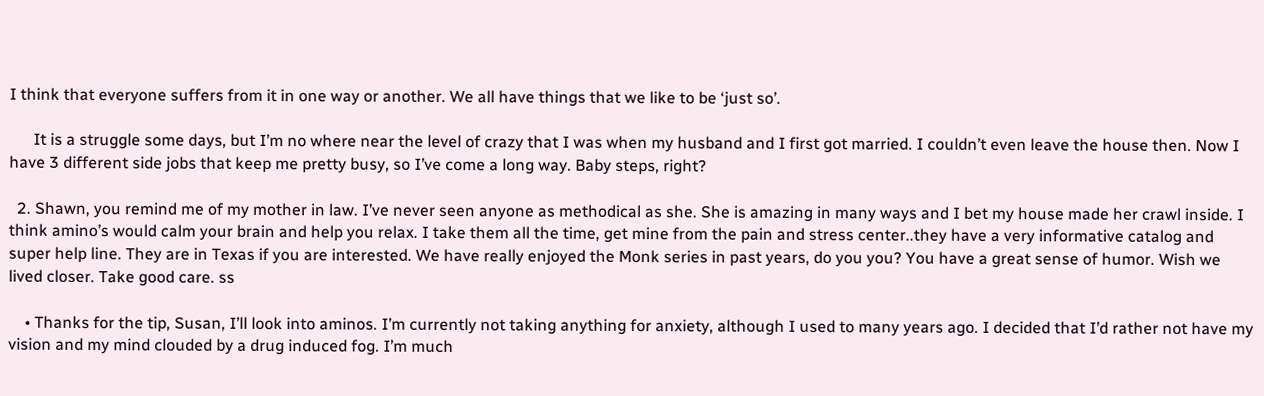I think that everyone suffers from it in one way or another. We all have things that we like to be ‘just so’.

      It is a struggle some days, but I’m no where near the level of crazy that I was when my husband and I first got married. I couldn’t even leave the house then. Now I have 3 different side jobs that keep me pretty busy, so I’ve come a long way. Baby steps, right?

  2. Shawn, you remind me of my mother in law. I’ve never seen anyone as methodical as she. She is amazing in many ways and I bet my house made her crawl inside. I think amino’s would calm your brain and help you relax. I take them all the time, get mine from the pain and stress center..they have a very informative catalog and super help line. They are in Texas if you are interested. We have really enjoyed the Monk series in past years, do you you? You have a great sense of humor. Wish we lived closer. Take good care. ss

    • Thanks for the tip, Susan, I’ll look into aminos. I’m currently not taking anything for anxiety, although I used to many years ago. I decided that I’d rather not have my vision and my mind clouded by a drug induced fog. I’m much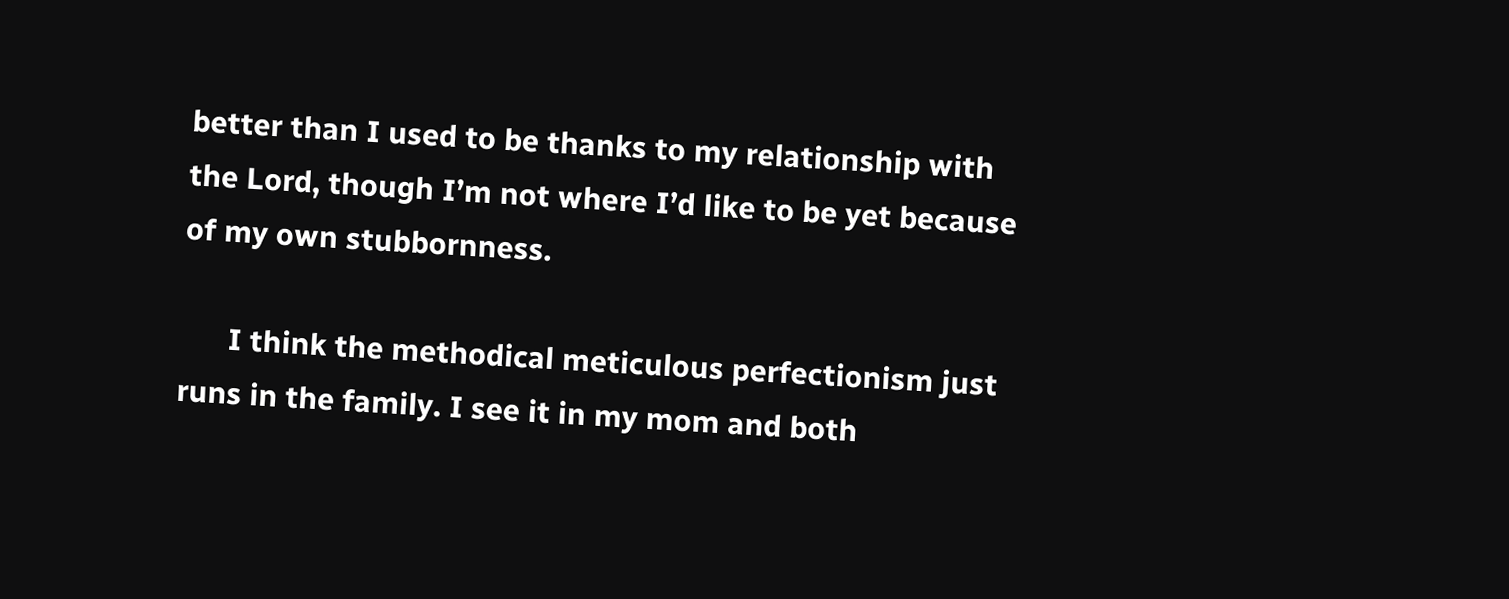better than I used to be thanks to my relationship with the Lord, though I’m not where I’d like to be yet because of my own stubbornness.

      I think the methodical meticulous perfectionism just runs in the family. I see it in my mom and both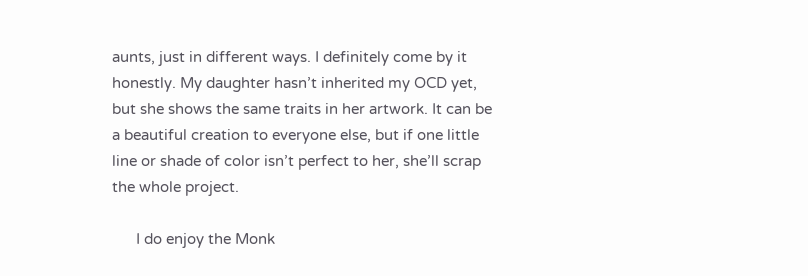aunts, just in different ways. I definitely come by it honestly. My daughter hasn’t inherited my OCD yet, but she shows the same traits in her artwork. It can be a beautiful creation to everyone else, but if one little line or shade of color isn’t perfect to her, she’ll scrap the whole project.

      I do enjoy the Monk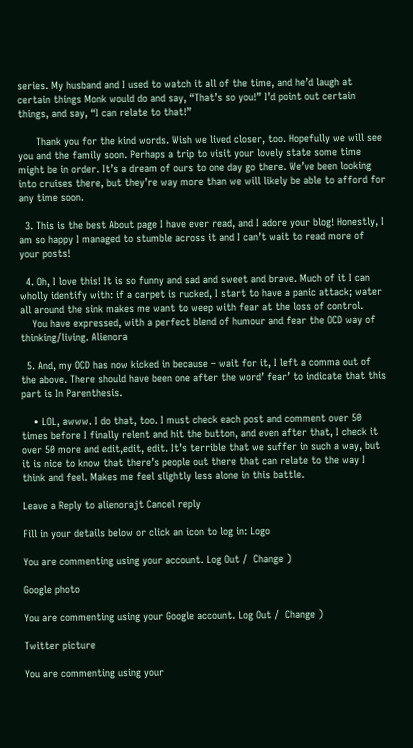series. My husband and I used to watch it all of the time, and he’d laugh at certain things Monk would do and say, “That’s so you!” I’d point out certain things, and say, “I can relate to that!”

      Thank you for the kind words. Wish we lived closer, too. Hopefully we will see you and the family soon. Perhaps a trip to visit your lovely state some time might be in order. It’s a dream of ours to one day go there. We’ve been looking into cruises there, but they’re way more than we will likely be able to afford for any time soon.

  3. This is the best About page I have ever read, and I adore your blog! Honestly, I am so happy I managed to stumble across it and I can’t wait to read more of your posts!

  4. Oh, I love this! It is so funny and sad and sweet and brave. Much of it I can wholly identify with: if a carpet is rucked, I start to have a panic attack; water all around the sink makes me want to weep with fear at the loss of control.
    You have expressed, with a perfect blend of humour and fear the OCD way of thinking/living. Alienora

  5. And, my OCD has now kicked in because – wait for it, I left a comma out of the above. There should have been one after the word’ fear’ to indicate that this part is In Parenthesis.

    • LOL, awww. I do that, too. I must check each post and comment over 50 times before I finally relent and hit the button, and even after that, I check it over 50 more and edit,edit, edit. It’s terrible that we suffer in such a way, but it is nice to know that there’s people out there that can relate to the way I think and feel. Makes me feel slightly less alone in this battle.

Leave a Reply to alienorajt Cancel reply

Fill in your details below or click an icon to log in: Logo

You are commenting using your account. Log Out /  Change )

Google photo

You are commenting using your Google account. Log Out /  Change )

Twitter picture

You are commenting using your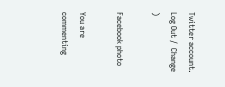Twitter account. Log Out /  Change )

Facebook photo

You are commenting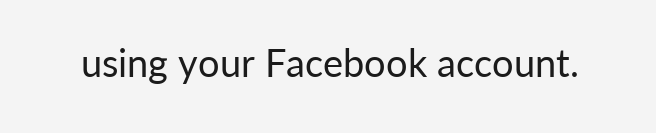using your Facebook account.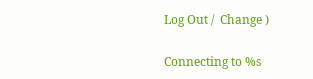Log Out /  Change )

Connecting to %s